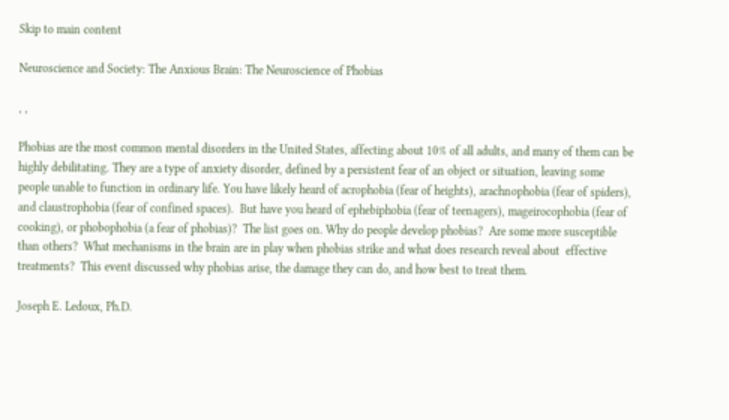Skip to main content

Neuroscience and Society: The Anxious Brain: The Neuroscience of Phobias

, ,

Phobias are the most common mental disorders in the United States, affecting about 10% of all adults, and many of them can be highly debilitating. They are a type of anxiety disorder, defined by a persistent fear of an object or situation, leaving some people unable to function in ordinary life. You have likely heard of acrophobia (fear of heights), arachnophobia (fear of spiders), and claustrophobia (fear of confined spaces).  But have you heard of ephebiphobia (fear of teenagers), mageirocophobia (fear of cooking), or phobophobia (a fear of phobias)?  The list goes on. Why do people develop phobias?  Are some more susceptible than others?  What mechanisms in the brain are in play when phobias strike and what does research reveal about  effective treatments?  This event discussed why phobias arise, the damage they can do, and how best to treat them.

Joseph E. Ledoux, Ph.D.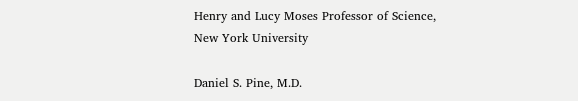Henry and Lucy Moses Professor of Science, New York University

Daniel S. Pine, M.D.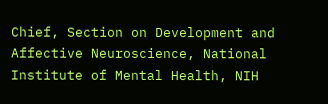Chief, Section on Development and Affective Neuroscience, National Institute of Mental Health, NIH